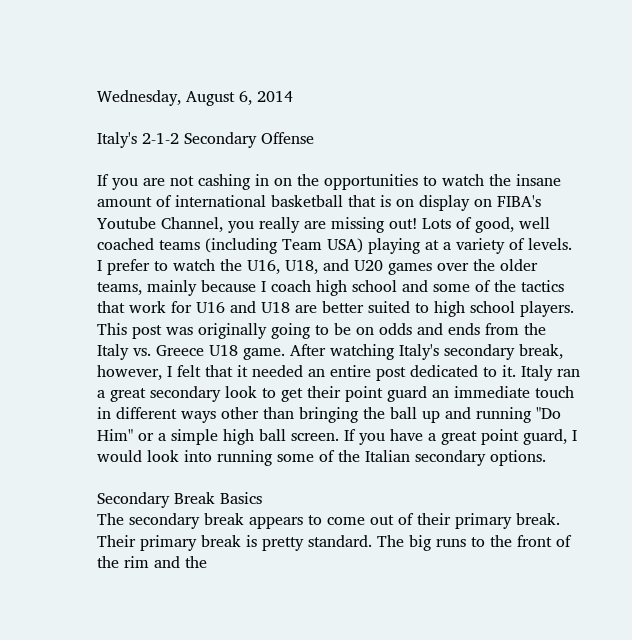Wednesday, August 6, 2014

Italy's 2-1-2 Secondary Offense

If you are not cashing in on the opportunities to watch the insane amount of international basketball that is on display on FIBA's Youtube Channel, you really are missing out! Lots of good, well coached teams (including Team USA) playing at a variety of levels. I prefer to watch the U16, U18, and U20 games over the older teams, mainly because I coach high school and some of the tactics that work for U16 and U18 are better suited to high school players. This post was originally going to be on odds and ends from the Italy vs. Greece U18 game. After watching Italy's secondary break, however, I felt that it needed an entire post dedicated to it. Italy ran a great secondary look to get their point guard an immediate touch in different ways other than bringing the ball up and running "Do Him" or a simple high ball screen. If you have a great point guard, I would look into running some of the Italian secondary options.

Secondary Break Basics
The secondary break appears to come out of their primary break. Their primary break is pretty standard. The big runs to the front of the rim and the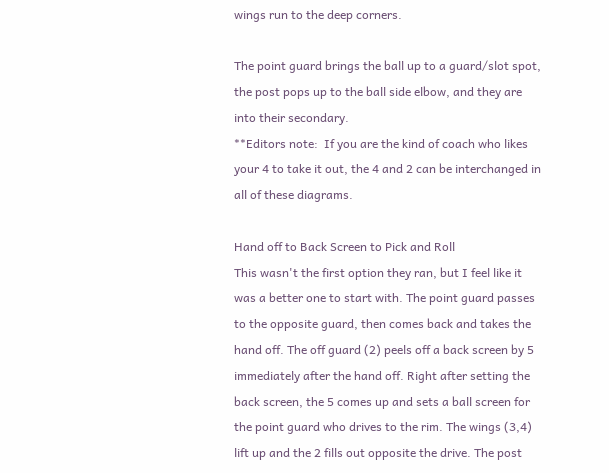wings run to the deep corners.

The point guard brings the ball up to a guard/slot spot, the post pops up to the ball side elbow, and they are into their secondary.
**Editors note:  If you are the kind of coach who likes your 4 to take it out, the 4 and 2 can be interchanged in all of these diagrams.

Hand off to Back Screen to Pick and Roll
This wasn't the first option they ran, but I feel like it was a better one to start with. The point guard passes to the opposite guard, then comes back and takes the hand off. The off guard (2) peels off a back screen by 5 immediately after the hand off. Right after setting the back screen, the 5 comes up and sets a ball screen for the point guard who drives to the rim. The wings (3,4) lift up and the 2 fills out opposite the drive. The post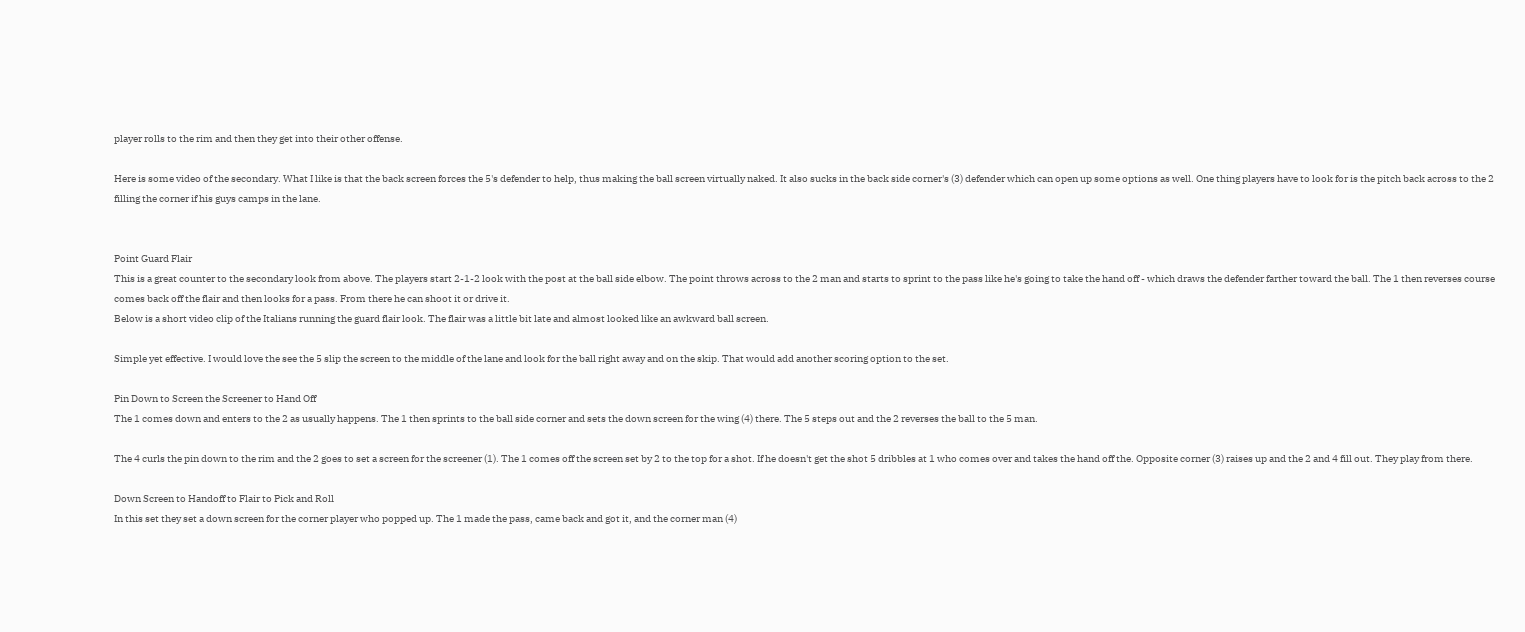player rolls to the rim and then they get into their other offense.

Here is some video of the secondary. What I like is that the back screen forces the 5's defender to help, thus making the ball screen virtually naked. It also sucks in the back side corner's (3) defender which can open up some options as well. One thing players have to look for is the pitch back across to the 2 filling the corner if his guys camps in the lane.


Point Guard Flair
This is a great counter to the secondary look from above. The players start 2-1-2 look with the post at the ball side elbow. The point throws across to the 2 man and starts to sprint to the pass like he's going to take the hand off - which draws the defender farther toward the ball. The 1 then reverses course comes back off the flair and then looks for a pass. From there he can shoot it or drive it.
Below is a short video clip of the Italians running the guard flair look. The flair was a little bit late and almost looked like an awkward ball screen.

Simple yet effective. I would love the see the 5 slip the screen to the middle of the lane and look for the ball right away and on the skip. That would add another scoring option to the set.

Pin Down to Screen the Screener to Hand Off
The 1 comes down and enters to the 2 as usually happens. The 1 then sprints to the ball side corner and sets the down screen for the wing (4) there. The 5 steps out and the 2 reverses the ball to the 5 man.

The 4 curls the pin down to the rim and the 2 goes to set a screen for the screener (1). The 1 comes off the screen set by 2 to the top for a shot. If he doesn't get the shot 5 dribbles at 1 who comes over and takes the hand off the. Opposite corner (3) raises up and the 2 and 4 fill out. They play from there.

Down Screen to Handoff to Flair to Pick and Roll
In this set they set a down screen for the corner player who popped up. The 1 made the pass, came back and got it, and the corner man (4)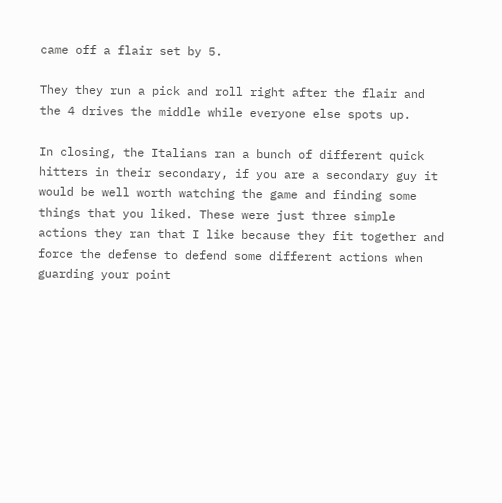came off a flair set by 5.

They they run a pick and roll right after the flair and the 4 drives the middle while everyone else spots up.

In closing, the Italians ran a bunch of different quick hitters in their secondary, if you are a secondary guy it would be well worth watching the game and finding some things that you liked. These were just three simple actions they ran that I like because they fit together and force the defense to defend some different actions when guarding your point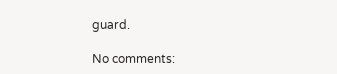guard.

No comments: